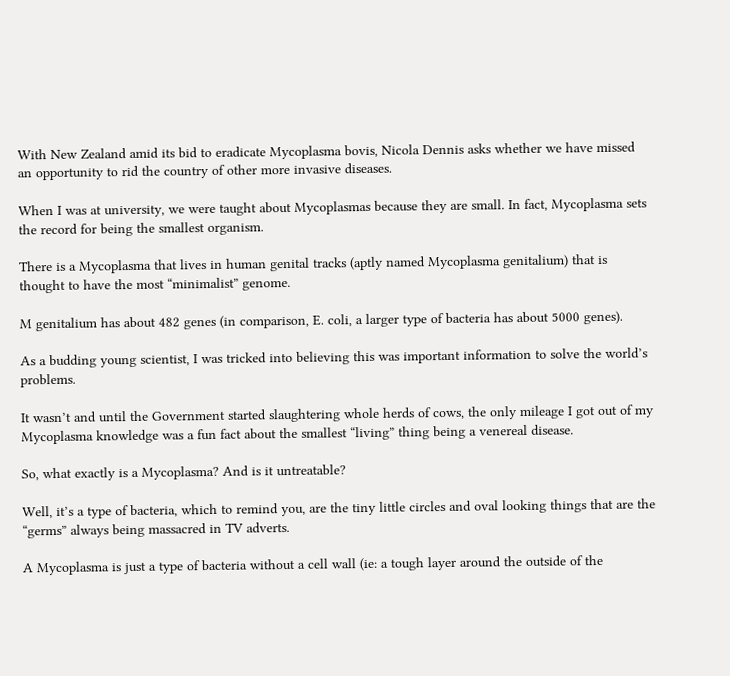With New Zealand amid its bid to eradicate Mycoplasma bovis, Nicola Dennis asks whether we have missed an opportunity to rid the country of other more invasive diseases.

When I was at university, we were taught about Mycoplasmas because they are small. In fact, Mycoplasma sets the record for being the smallest organism.

There is a Mycoplasma that lives in human genital tracks (aptly named Mycoplasma genitalium) that is thought to have the most “minimalist” genome.

M genitalium has about 482 genes (in comparison, E. coli, a larger type of bacteria has about 5000 genes).

As a budding young scientist, I was tricked into believing this was important information to solve the world’s problems.

It wasn’t and until the Government started slaughtering whole herds of cows, the only mileage I got out of my Mycoplasma knowledge was a fun fact about the smallest “living” thing being a venereal disease.

So, what exactly is a Mycoplasma? And is it untreatable?

Well, it’s a type of bacteria, which to remind you, are the tiny little circles and oval looking things that are the “germs” always being massacred in TV adverts.

A Mycoplasma is just a type of bacteria without a cell wall (ie: a tough layer around the outside of the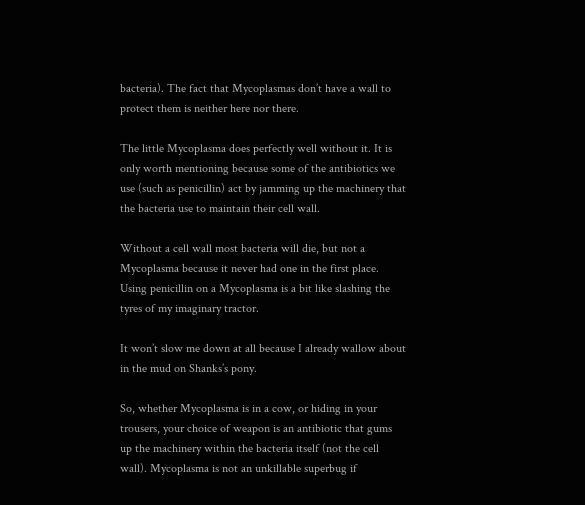bacteria). The fact that Mycoplasmas don’t have a wall to protect them is neither here nor there.

The little Mycoplasma does perfectly well without it. It is only worth mentioning because some of the antibiotics we use (such as penicillin) act by jamming up the machinery that the bacteria use to maintain their cell wall.

Without a cell wall most bacteria will die, but not a Mycoplasma because it never had one in the first place. Using penicillin on a Mycoplasma is a bit like slashing the tyres of my imaginary tractor.

It won’t slow me down at all because I already wallow about in the mud on Shanks’s pony.

So, whether Mycoplasma is in a cow, or hiding in your trousers, your choice of weapon is an antibiotic that gums up the machinery within the bacteria itself (not the cell wall). Mycoplasma is not an unkillable superbug if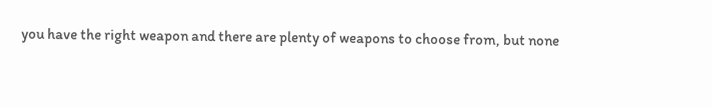you have the right weapon and there are plenty of weapons to choose from, but none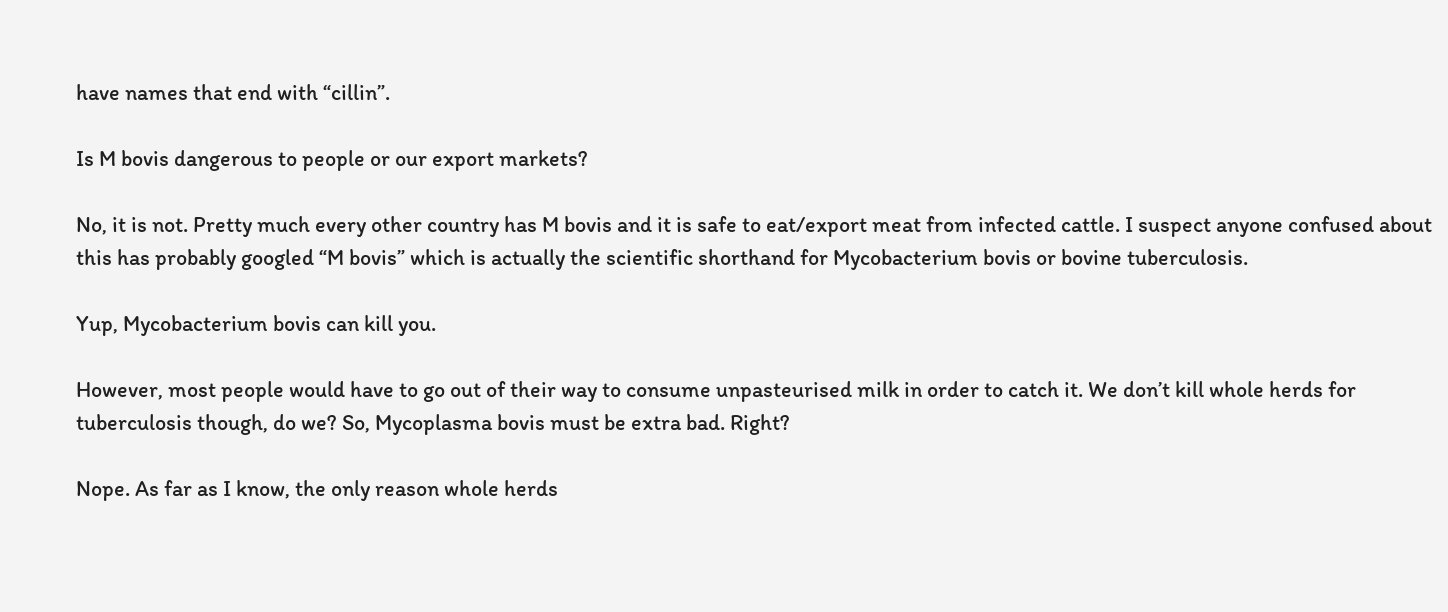have names that end with “cillin”.

Is M bovis dangerous to people or our export markets?

No, it is not. Pretty much every other country has M bovis and it is safe to eat/export meat from infected cattle. I suspect anyone confused about this has probably googled “M bovis” which is actually the scientific shorthand for Mycobacterium bovis or bovine tuberculosis.

Yup, Mycobacterium bovis can kill you.

However, most people would have to go out of their way to consume unpasteurised milk in order to catch it. We don’t kill whole herds for tuberculosis though, do we? So, Mycoplasma bovis must be extra bad. Right?

Nope. As far as I know, the only reason whole herds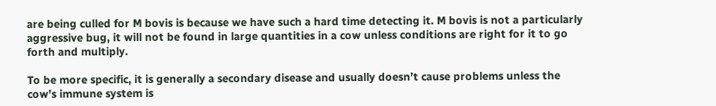are being culled for M bovis is because we have such a hard time detecting it. M bovis is not a particularly aggressive bug, it will not be found in large quantities in a cow unless conditions are right for it to go forth and multiply.

To be more specific, it is generally a secondary disease and usually doesn’t cause problems unless the cow’s immune system is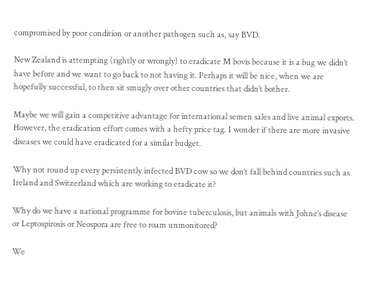compromised by poor condition or another pathogen such as, say BVD.

New Zealand is attempting (rightly or wrongly) to eradicate M bovis because it is a bug we didn’t have before and we want to go back to not having it. Perhaps it will be nice, when we are hopefully successful, to then sit smugly over other countries that didn’t bother.

Maybe we will gain a competitive advantage for international semen sales and live animal exports. However, the eradication effort comes with a hefty price tag. I wonder if there are more invasive diseases we could have eradicated for a similar budget.

Why not round up every persistently infected BVD cow so we don’t fall behind countries such as Ireland and Switzerland which are working to eradicate it?

Why do we have a national programme for bovine tuberculosis, but animals with Johne’s disease or Leptospirosis or Neospora are free to roam unmonitored?

We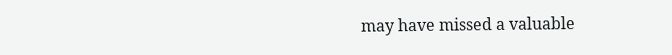may have missed a valuable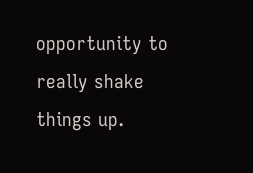opportunity to really shake things up.